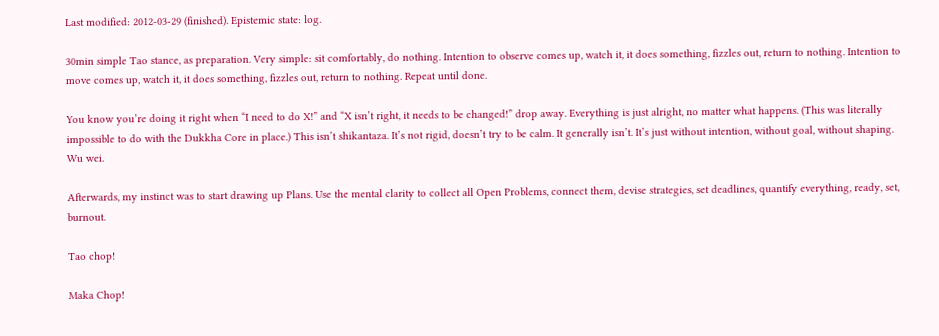Last modified: 2012-03-29 (finished). Epistemic state: log.

30min simple Tao stance, as preparation. Very simple: sit comfortably, do nothing. Intention to observe comes up, watch it, it does something, fizzles out, return to nothing. Intention to move comes up, watch it, it does something, fizzles out, return to nothing. Repeat until done.

You know you’re doing it right when “I need to do X!” and “X isn’t right, it needs to be changed!” drop away. Everything is just alright, no matter what happens. (This was literally impossible to do with the Dukkha Core in place.) This isn’t shikantaza. It’s not rigid, doesn’t try to be calm. It generally isn’t. It’s just without intention, without goal, without shaping. Wu wei.

Afterwards, my instinct was to start drawing up Plans. Use the mental clarity to collect all Open Problems, connect them, devise strategies, set deadlines, quantify everything, ready, set, burnout.

Tao chop!

Maka Chop!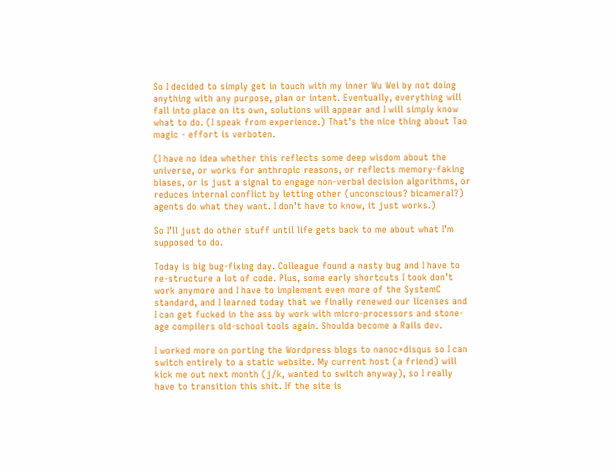So I decided to simply get in touch with my inner Wu Wei by not doing anything with any purpose, plan or intent. Eventually, everything will fall into place on its own, solutions will appear and I will simply know what to do. (I speak from experience.) That’s the nice thing about Tao magic - effort is verboten.

(I have no idea whether this reflects some deep wisdom about the universe, or works for anthropic reasons, or reflects memory-faking biases, or is just a signal to engage non-verbal decision algorithms, or reduces internal conflict by letting other (unconscious? bicameral?) agents do what they want. I don’t have to know, it just works.)

So I’ll just do other stuff until life gets back to me about what I’m supposed to do.

Today is big bug-fixing day. Colleague found a nasty bug and I have to re-structure a lot of code. Plus, some early shortcuts I took don’t work anymore and I have to implement even more of the SystemC standard, and I learned today that we finally renewed our licenses and I can get fucked in the ass by work with micro-processors and stone-age compilers old-school tools again. Shoulda become a Rails dev.

I worked more on porting the Wordpress blogs to nanoc+disqus so I can switch entirely to a static website. My current host (a friend) will kick me out next month (j/k, wanted to switch anyway), so I really have to transition this shit. If the site is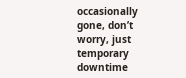occasionally gone, don’t worry, just temporary downtime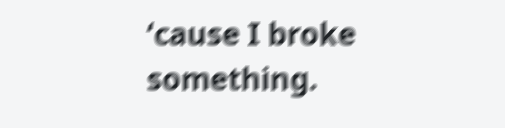‘cause I broke something.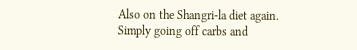Also on the Shangri-la diet again. Simply going off carbs and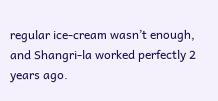regular ice-cream wasn’t enough, and Shangri-la worked perfectly 2 years ago.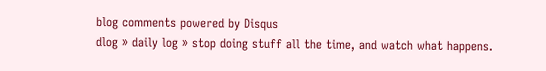blog comments powered by Disqus
dlog » daily log » stop doing stuff all the time, and watch what happens.